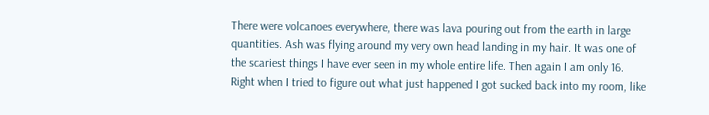There were volcanoes everywhere, there was lava pouring out from the earth in large quantities. Ash was flying around my very own head landing in my hair. It was one of the scariest things I have ever seen in my whole entire life. Then again I am only 16. Right when I tried to figure out what just happened I got sucked back into my room, like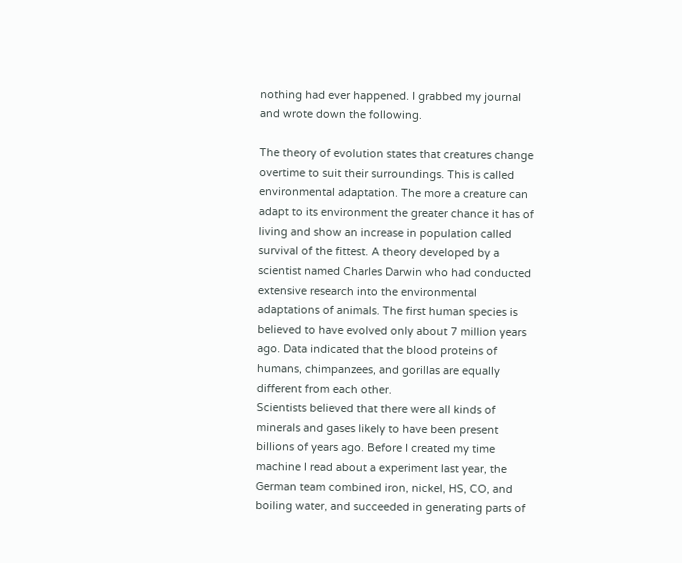nothing had ever happened. I grabbed my journal and wrote down the following.

The theory of evolution states that creatures change overtime to suit their surroundings. This is called environmental adaptation. The more a creature can adapt to its environment the greater chance it has of living and show an increase in population called survival of the fittest. A theory developed by a scientist named Charles Darwin who had conducted extensive research into the environmental adaptations of animals. The first human species is believed to have evolved only about 7 million years ago. Data indicated that the blood proteins of humans, chimpanzees, and gorillas are equally different from each other.
Scientists believed that there were all kinds of minerals and gases likely to have been present billions of years ago. Before I created my time machine I read about a experiment last year, the German team combined iron, nickel, HS, CO, and boiling water, and succeeded in generating parts of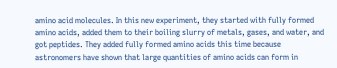amino acid molecules. In this new experiment, they started with fully formed amino acids, added them to their boiling slurry of metals, gases, and water, and got peptides. They added fully formed amino acids this time because astronomers have shown that large quantities of amino acids can form in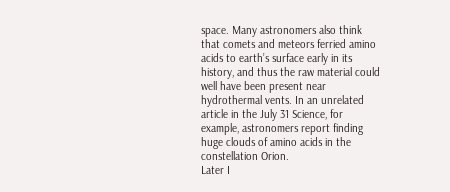space. Many astronomers also think that comets and meteors ferried amino acids to earth’s surface early in its history, and thus the raw material could well have been present near hydrothermal vents. In an unrelated article in the July 31 Science, for example, astronomers report finding huge clouds of amino acids in the constellation Orion.
Later I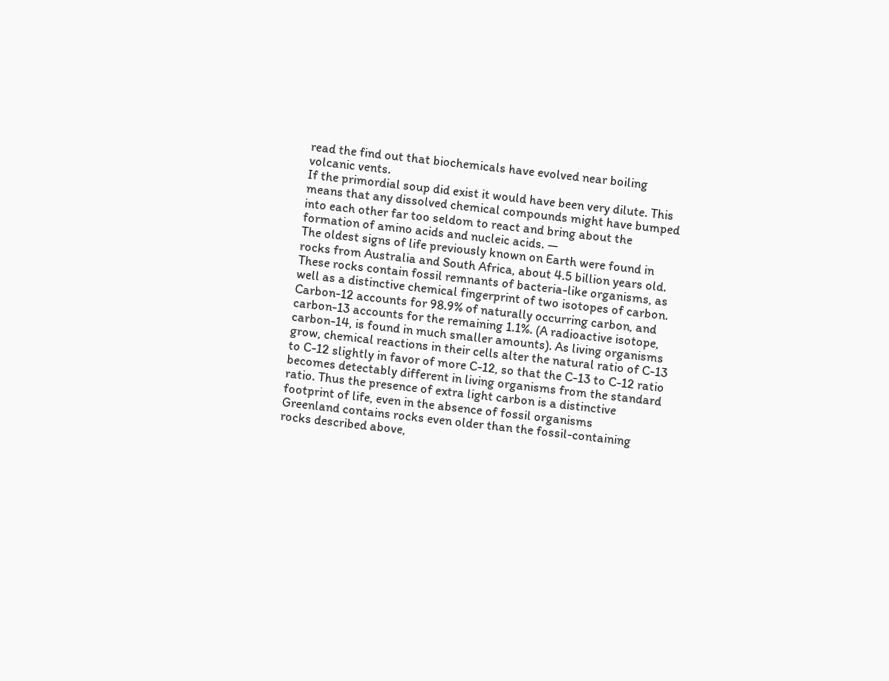read the find out that biochemicals have evolved near boiling volcanic vents.
If the primordial soup did exist it would have been very dilute. This means that any dissolved chemical compounds might have bumped into each other far too seldom to react and bring about the formation of amino acids and nucleic acids. —
The oldest signs of life previously known on Earth were found in rocks from Australia and South Africa, about 4.5 billion years old. These rocks contain fossil remnants of bacteria-like organisms, as well as a distinctive chemical fingerprint of two isotopes of carbon. Carbon-12 accounts for 98.9% of naturally occurring carbon, and carbon-13 accounts for the remaining 1.1%. (A radioactive isotope, carbon-14, is found in much smaller amounts). As living organisms grow, chemical reactions in their cells alter the natural ratio of C-13 to C-12 slightly in favor of more C-12, so that the C-13 to C-12 ratio becomes detectably different in living organisms from the standard ratio. Thus the presence of extra light carbon is a distinctive footprint of life, even in the absence of fossil organisms
Greenland contains rocks even older than the fossil-containing rocks described above,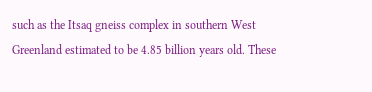such as the Itsaq gneiss complex in southern West Greenland estimated to be 4.85 billion years old. These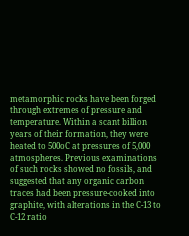metamorphic rocks have been forged through extremes of pressure and temperature. Within a scant billion years of their formation, they were heated to 500oC at pressures of 5,000 atmospheres. Previous examinations of such rocks showed no fossils, and suggested that any organic carbon traces had been pressure-cooked into graphite, with alterations in the C-13 to C-12 ratio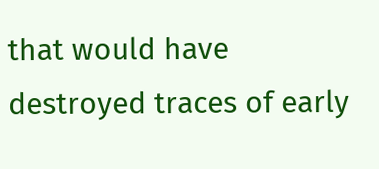that would have destroyed traces of early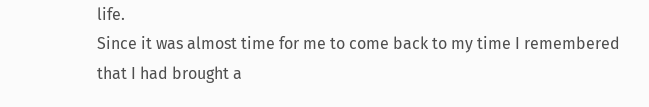life.
Since it was almost time for me to come back to my time I remembered that I had brought a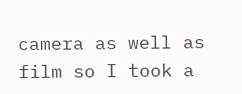camera as well as film so I took a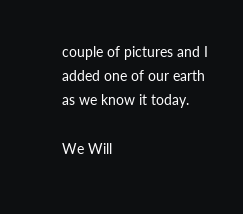couple of pictures and I added one of our earth as we know it today.

We Will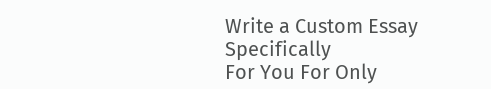Write a Custom Essay Specifically
For You For Only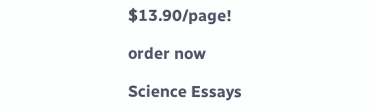$13.90/page!

order now

Science Essays